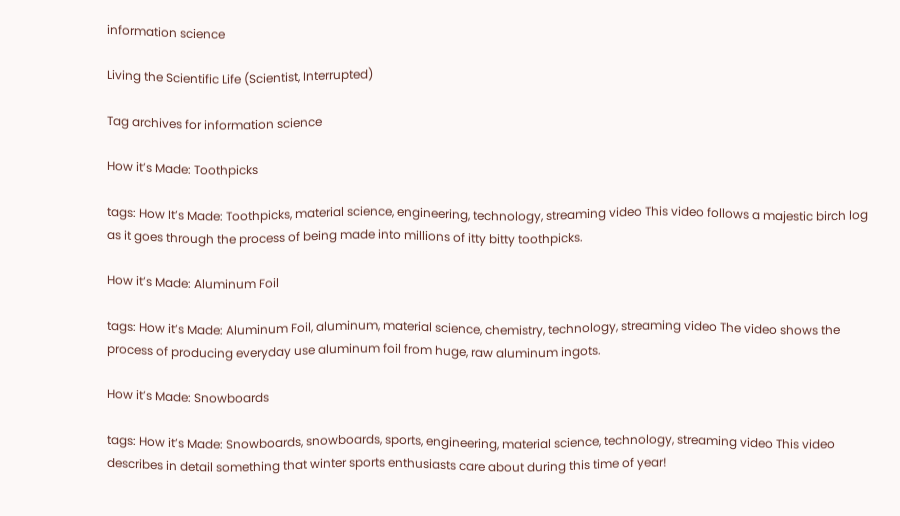information science

Living the Scientific Life (Scientist, Interrupted)

Tag archives for information science

How it’s Made: Toothpicks

tags: How It’s Made: Toothpicks, material science, engineering, technology, streaming video This video follows a majestic birch log as it goes through the process of being made into millions of itty bitty toothpicks.

How it’s Made: Aluminum Foil

tags: How it’s Made: Aluminum Foil, aluminum, material science, chemistry, technology, streaming video The video shows the process of producing everyday use aluminum foil from huge, raw aluminum ingots.

How it’s Made: Snowboards

tags: How it’s Made: Snowboards, snowboards, sports, engineering, material science, technology, streaming video This video describes in detail something that winter sports enthusiasts care about during this time of year!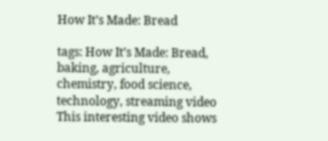How It’s Made: Bread

tags: How It’s Made: Bread, baking, agriculture, chemistry, food science, technology, streaming video This interesting video shows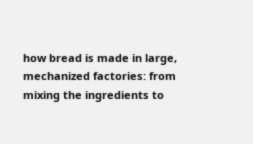how bread is made in large, mechanized factories: from mixing the ingredients to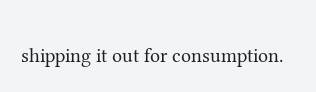shipping it out for consumption.